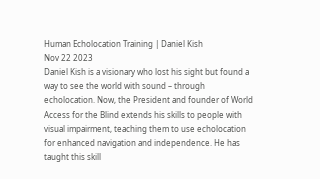Human Echolocation Training | Daniel Kish
Nov 22 2023
Daniel Kish is a visionary who lost his sight but found a way to see the world with sound – through echolocation. Now, the President and founder of World Access for the Blind extends his skills to people with visual impairment, teaching them to use echolocation for enhanced navigation and independence. He has taught this skill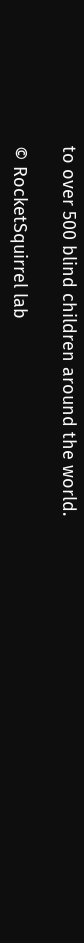to over 500 blind children around the world.

© RocketSquirrel lab